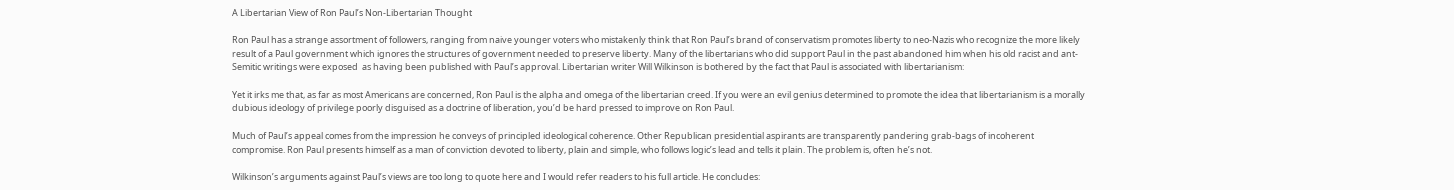A Libertarian View of Ron Paul’s Non-Libertarian Thought

Ron Paul has a strange assortment of followers, ranging from naive younger voters who mistakenly think that Ron Paul’s brand of conservatism promotes liberty to neo-Nazis who recognize the more likely result of a Paul government which ignores the structures of government needed to preserve liberty. Many of the libertarians who did support Paul in the past abandoned him when his old racist and ant-Semitic writings were exposed  as having been published with Paul’s approval. Libertarian writer Will Wilkinson is bothered by the fact that Paul is associated with libertarianism:

Yet it irks me that, as far as most Americans are concerned, Ron Paul is the alpha and omega of the libertarian creed. If you were an evil genius determined to promote the idea that libertarianism is a morally dubious ideology of privilege poorly disguised as a doctrine of liberation, you’d be hard pressed to improve on Ron Paul.

Much of Paul’s appeal comes from the impression he conveys of principled ideological coherence. Other Republican presidential aspirants are transparently pandering grab-bags of incoherent compromise. Ron Paul presents himself as a man of conviction devoted to liberty, plain and simple, who follows logic’s lead and tells it plain. The problem is, often he’s not.

Wilkinson’s arguments against Paul’s views are too long to quote here and I would refer readers to his full article. He concludes: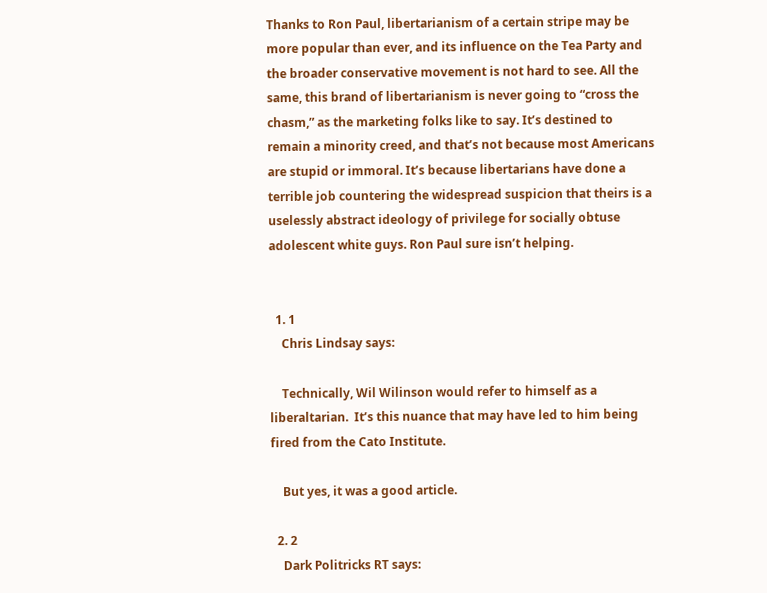Thanks to Ron Paul, libertarianism of a certain stripe may be more popular than ever, and its influence on the Tea Party and the broader conservative movement is not hard to see. All the same, this brand of libertarianism is never going to “cross the chasm,” as the marketing folks like to say. It’s destined to remain a minority creed, and that’s not because most Americans are stupid or immoral. It’s because libertarians have done a terrible job countering the widespread suspicion that theirs is a uselessly abstract ideology of privilege for socially obtuse adolescent white guys. Ron Paul sure isn’t helping.


  1. 1
    Chris Lindsay says:

    Technically, Wil Wilinson would refer to himself as a liberaltarian.  It’s this nuance that may have led to him being fired from the Cato Institute.

    But yes, it was a good article.

  2. 2
    Dark Politricks RT says: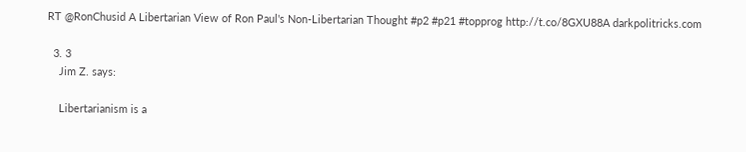RT @RonChusid A Libertarian View of Ron Paul's Non-Libertarian Thought #p2 #p21 #topprog http://t.co/8GXU88A darkpolitricks.com

  3. 3
    Jim Z. says:

    Libertarianism is a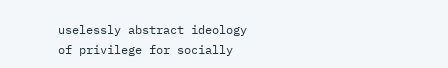uselessly abstract ideology of privilege for socially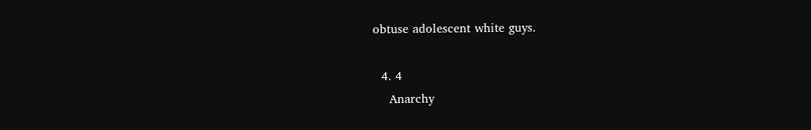obtuse adolescent white guys.

  4. 4
    Anarchy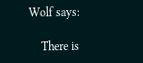Wolf says:

    There is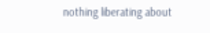nothing liberating about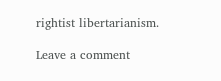rightist libertarianism.

Leave a comment